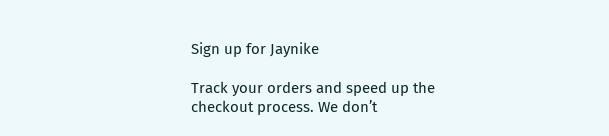Sign up for Jaynike

Track your orders and speed up the checkout process. We don’t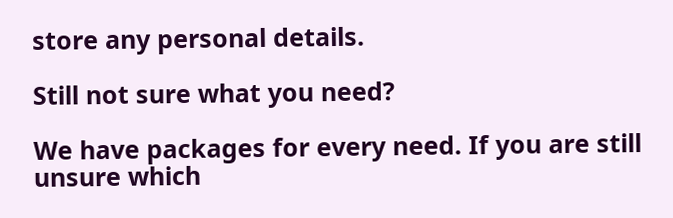store any personal details.

Still not sure what you need?

We have packages for every need. If you are still unsure which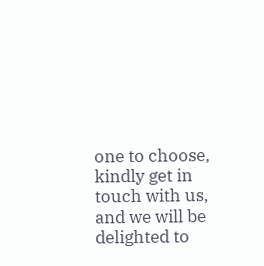one to choose, kindly get in touch with us, and we will be delighted to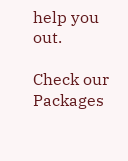help you out.

Check our Packages